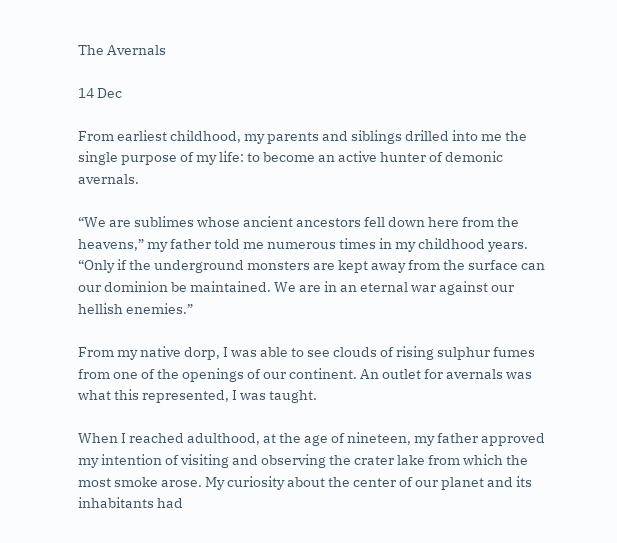The Avernals

14 Dec

From earliest childhood, my parents and siblings drilled into me the single purpose of my life: to become an active hunter of demonic avernals.

“We are sublimes whose ancient ancestors fell down here from the heavens,” my father told me numerous times in my childhood years. “Only if the underground monsters are kept away from the surface can our dominion be maintained. We are in an eternal war against our hellish enemies.”

From my native dorp, I was able to see clouds of rising sulphur fumes from one of the openings of our continent. An outlet for avernals was what this represented, I was taught.

When I reached adulthood, at the age of nineteen, my father approved my intention of visiting and observing the crater lake from which the most smoke arose. My curiosity about the center of our planet and its inhabitants had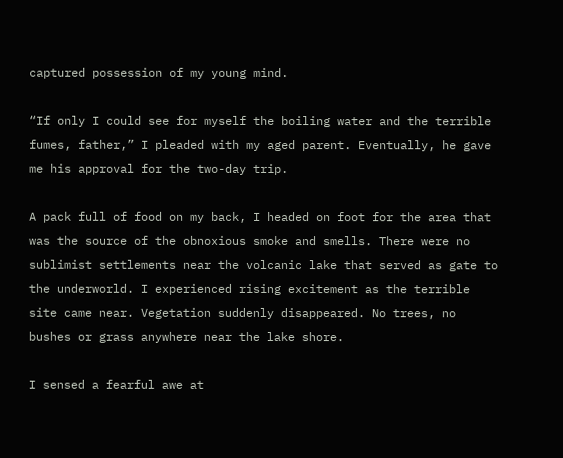captured possession of my young mind.

“If only I could see for myself the boiling water and the terrible fumes, father,” I pleaded with my aged parent. Eventually, he gave me his approval for the two-day trip.

A pack full of food on my back, I headed on foot for the area that was the source of the obnoxious smoke and smells. There were no sublimist settlements near the volcanic lake that served as gate to the underworld. I experienced rising excitement as the terrible site came near. Vegetation suddenly disappeared. No trees, no bushes or grass anywhere near the lake shore.

I sensed a fearful awe at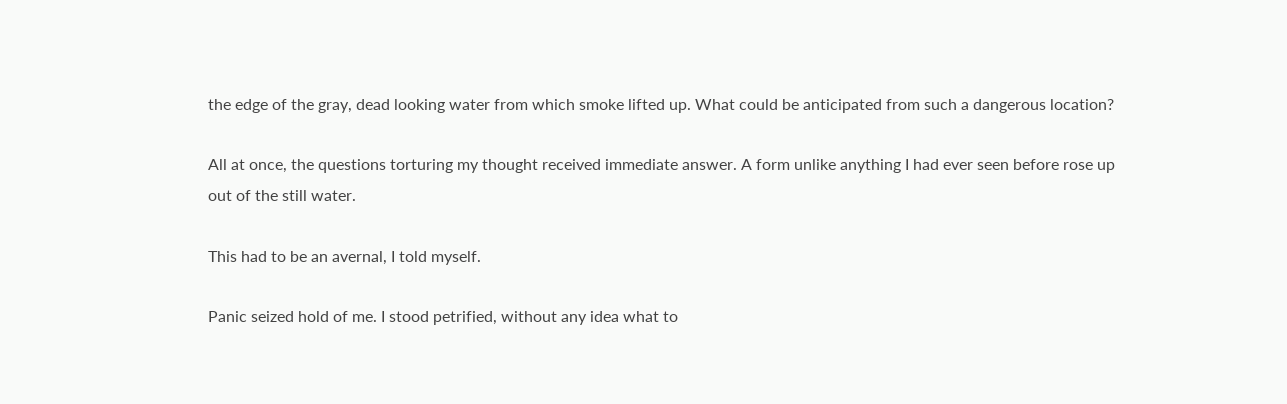the edge of the gray, dead looking water from which smoke lifted up. What could be anticipated from such a dangerous location?

All at once, the questions torturing my thought received immediate answer. A form unlike anything I had ever seen before rose up out of the still water.

This had to be an avernal, I told myself.

Panic seized hold of me. I stood petrified, without any idea what to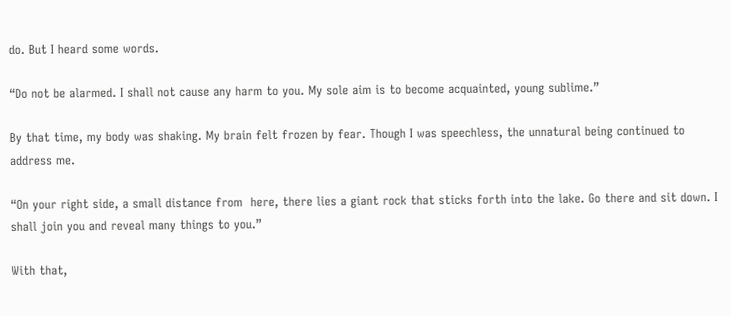do. But I heard some words.

“Do not be alarmed. I shall not cause any harm to you. My sole aim is to become acquainted, young sublime.”

By that time, my body was shaking. My brain felt frozen by fear. Though I was speechless, the unnatural being continued to address me.

“On your right side, a small distance from  here, there lies a giant rock that sticks forth into the lake. Go there and sit down. I shall join you and reveal many things to you.”

With that,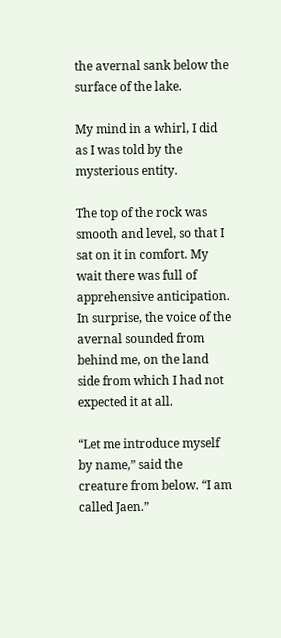the avernal sank below the surface of the lake.

My mind in a whirl, I did as I was told by the mysterious entity.

The top of the rock was smooth and level, so that I sat on it in comfort. My wait there was full of apprehensive anticipation. In surprise, the voice of the avernal sounded from behind me, on the land side from which I had not expected it at all.

“Let me introduce myself by name,” said the creature from below. “I am called Jaen.”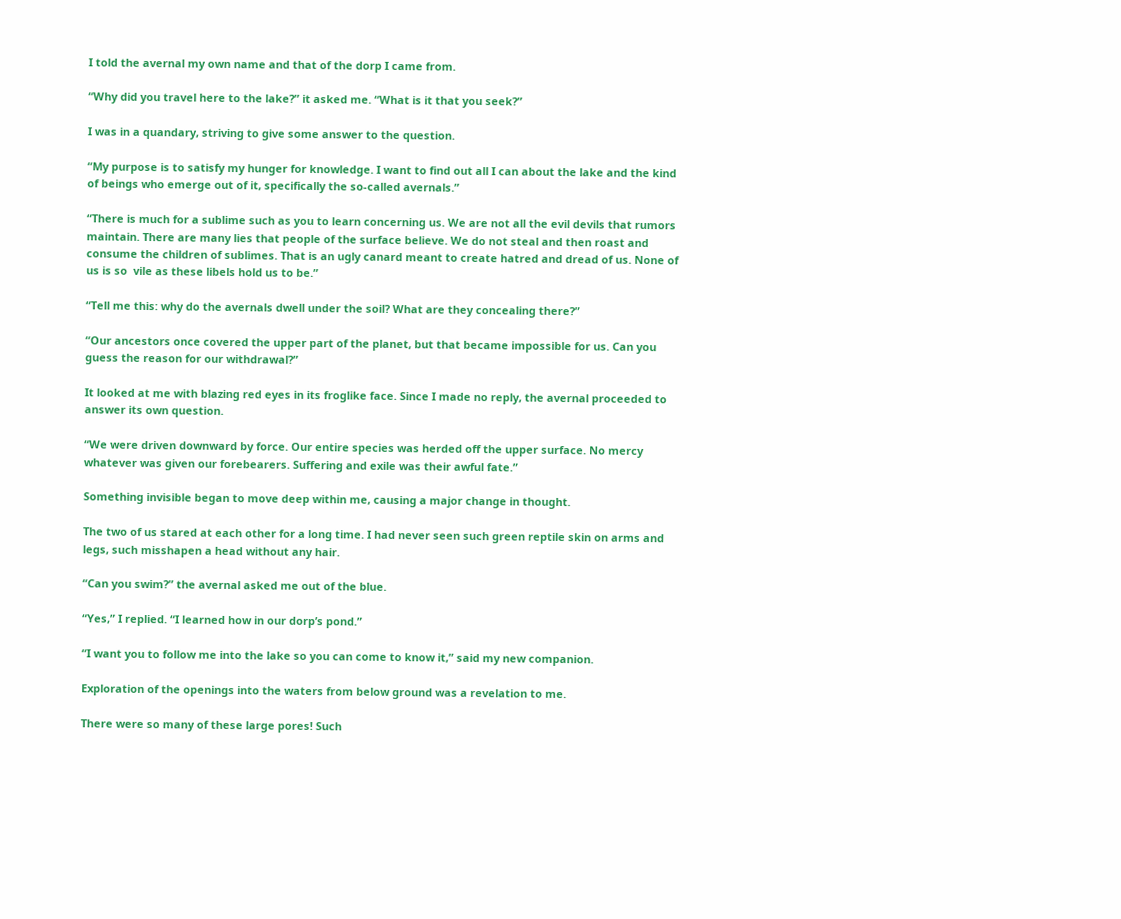I told the avernal my own name and that of the dorp I came from.

“Why did you travel here to the lake?” it asked me. “What is it that you seek?”

I was in a quandary, striving to give some answer to the question.

“My purpose is to satisfy my hunger for knowledge. I want to find out all I can about the lake and the kind of beings who emerge out of it, specifically the so-called avernals.”

“There is much for a sublime such as you to learn concerning us. We are not all the evil devils that rumors maintain. There are many lies that people of the surface believe. We do not steal and then roast and consume the children of sublimes. That is an ugly canard meant to create hatred and dread of us. None of us is so  vile as these libels hold us to be.”

“Tell me this: why do the avernals dwell under the soil? What are they concealing there?”

“Our ancestors once covered the upper part of the planet, but that became impossible for us. Can you guess the reason for our withdrawal?”

It looked at me with blazing red eyes in its froglike face. Since I made no reply, the avernal proceeded to answer its own question.

“We were driven downward by force. Our entire species was herded off the upper surface. No mercy whatever was given our forebearers. Suffering and exile was their awful fate.”

Something invisible began to move deep within me, causing a major change in thought.

The two of us stared at each other for a long time. I had never seen such green reptile skin on arms and legs, such misshapen a head without any hair.

“Can you swim?” the avernal asked me out of the blue.

“Yes,” I replied. “I learned how in our dorp’s pond.”

“I want you to follow me into the lake so you can come to know it,” said my new companion.

Exploration of the openings into the waters from below ground was a revelation to me.

There were so many of these large pores! Such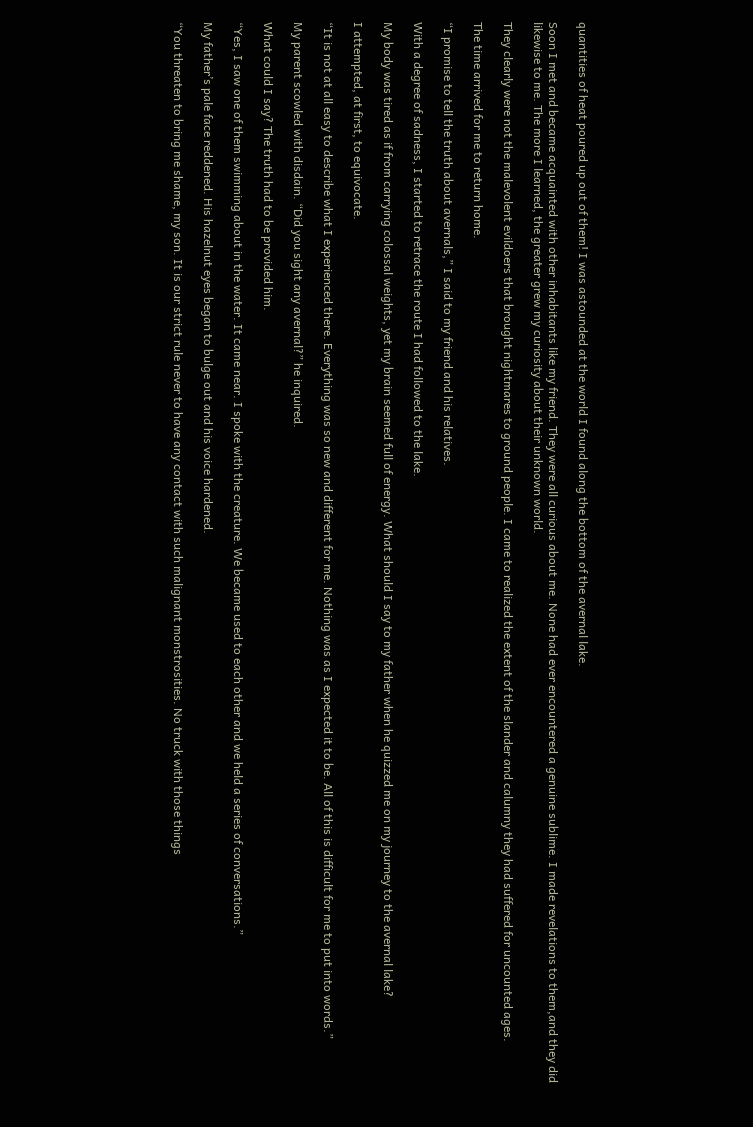quantities of heat poured up out of them! I was astounded at the world I found along the bottom of the avernal lake.

Soon I met and became acquainted with other inhabitants like my friend. They were all curious about me. None had ever encountered a genuine sublime. I made revelations to them,and they did likewise to me. The more I learned, the greater grew my curiosity about their unknown world.

They clearly were not the malevolent evildoers that brought nightmares to ground people. I came to realized the extent of the slander and calumny they had suffered for uncounted ages.

The time arrived for me to return home.

“I promise to tell the truth about avernals,” I said to my friend and his relatives.

With a degree of sadness, I started to retrace the route I had followed to the lake.

My body was tired as if from carrying colossal weights, yet my brain seemed full of energy. What should I say to my father when he quizzed me on my journey to the avernal lake?

I attempted, at first, to equivocate.

“It is not at all easy to describe what I experienced there. Everything was so new and different for me. Nothing was as I expected it to be. All of this is difficult for me to put into words.”

My parent scowled with disdain. “Did you sight any avernal?” he inquired.

What could I say? The truth had to be provided him.

“Yes, I saw one of them swimming about in the water. It came near. I spoke with the creature. We became used to each other and we held a series of conversations.”

My father’s pale face reddened. His hazelnut eyes began to bulge out and his voice hardened.

“You threaten to bring me shame, my son. It is our strict rule never to have any contact with such malignant monstrosities. No truck with those things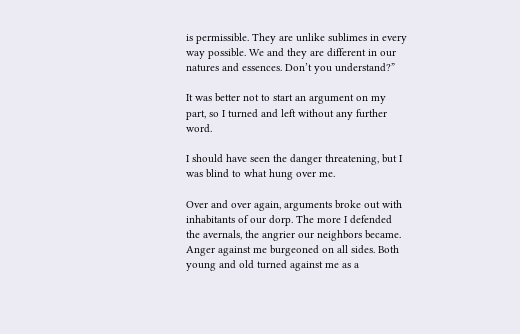is permissible. They are unlike sublimes in every way possible. We and they are different in our natures and essences. Don’t you understand?”

It was better not to start an argument on my part, so I turned and left without any further word.

I should have seen the danger threatening, but I was blind to what hung over me.

Over and over again, arguments broke out with inhabitants of our dorp. The more I defended the avernals, the angrier our neighbors became. Anger against me burgeoned on all sides. Both young and old turned against me as a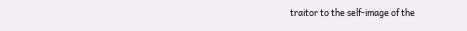traitor to the self-image of the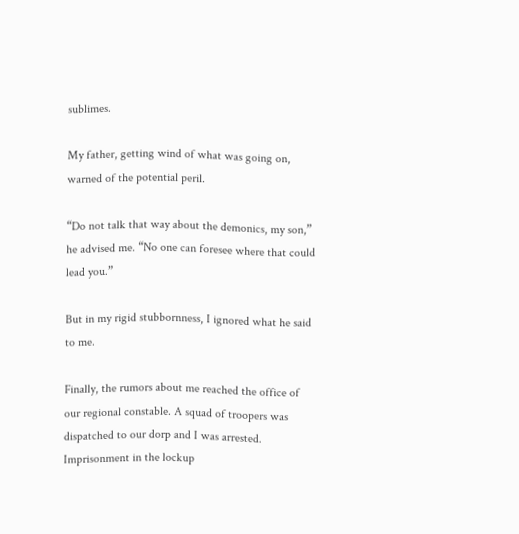sublimes.

My father, getting wind of what was going on, warned of the potential peril.

“Do not talk that way about the demonics, my son,” he advised me. “No one can foresee where that could lead you.”

But in my rigid stubbornness, I ignored what he said to me.

Finally, the rumors about me reached the office of our regional constable. A squad of troopers was dispatched to our dorp and I was arrested. Imprisonment in the lockup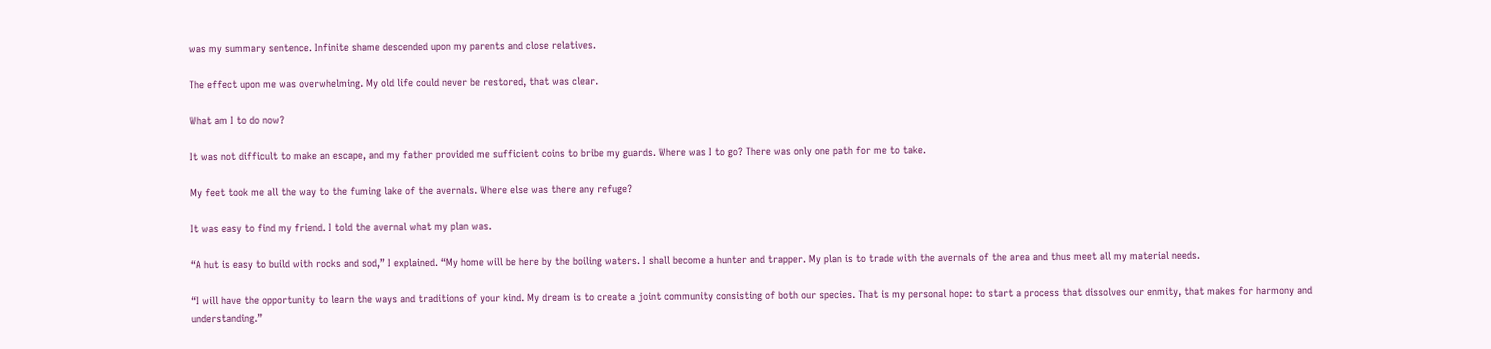was my summary sentence. Infinite shame descended upon my parents and close relatives.

The effect upon me was overwhelming. My old life could never be restored, that was clear.

What am I to do now?

It was not difficult to make an escape, and my father provided me sufficient coins to bribe my guards. Where was I to go? There was only one path for me to take.

My feet took me all the way to the fuming lake of the avernals. Where else was there any refuge?

It was easy to find my friend. I told the avernal what my plan was.

“A hut is easy to build with rocks and sod,” I explained. “My home will be here by the boiling waters. I shall become a hunter and trapper. My plan is to trade with the avernals of the area and thus meet all my material needs.

“I will have the opportunity to learn the ways and traditions of your kind. My dream is to create a joint community consisting of both our species. That is my personal hope: to start a process that dissolves our enmity, that makes for harmony and understanding.”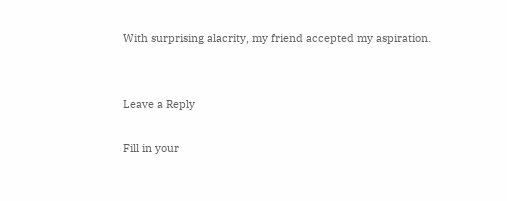With surprising alacrity, my friend accepted my aspiration.


Leave a Reply

Fill in your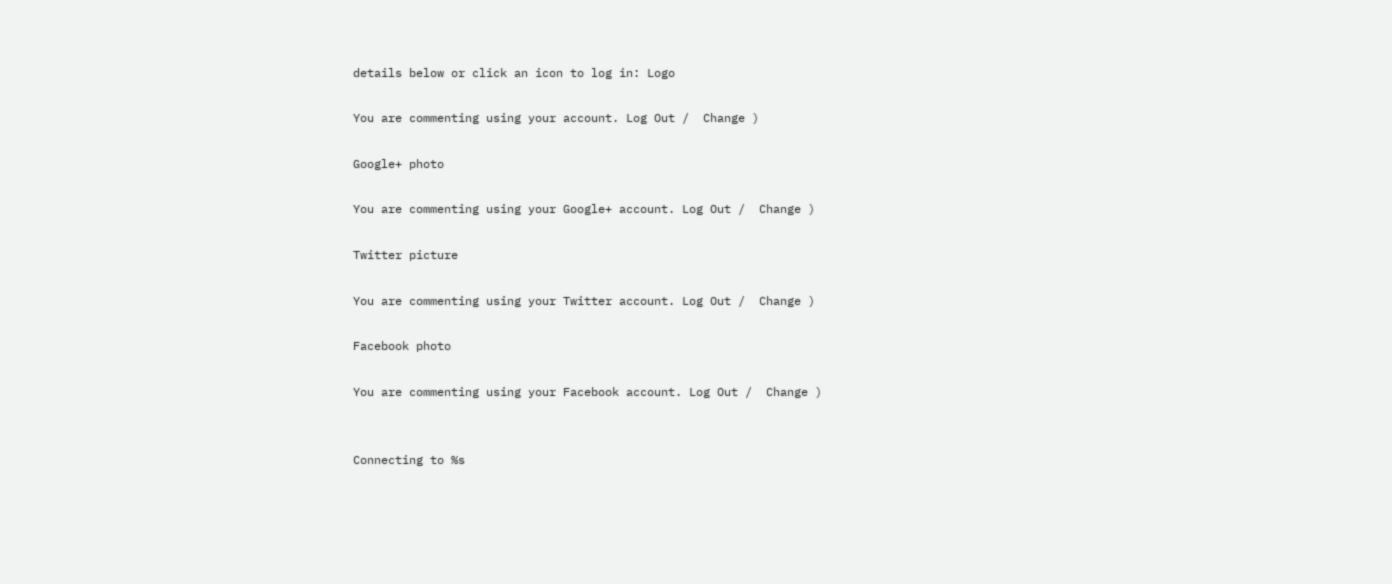details below or click an icon to log in: Logo

You are commenting using your account. Log Out /  Change )

Google+ photo

You are commenting using your Google+ account. Log Out /  Change )

Twitter picture

You are commenting using your Twitter account. Log Out /  Change )

Facebook photo

You are commenting using your Facebook account. Log Out /  Change )


Connecting to %s